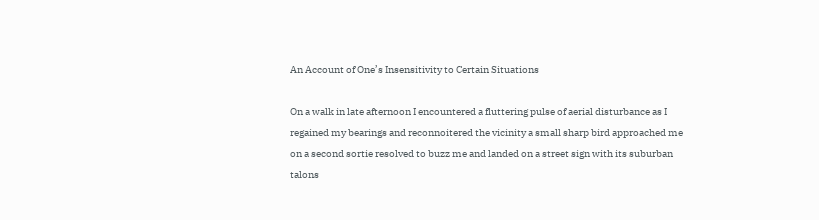An Account of One’s Insensitivity to Certain Situations

On a walk in late afternoon I encountered a fluttering pulse of aerial disturbance as I regained my bearings and reconnoitered the vicinity a small sharp bird approached me on a second sortie resolved to buzz me and landed on a street sign with its suburban talons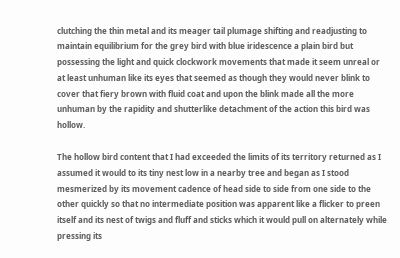clutching the thin metal and its meager tail plumage shifting and readjusting to maintain equilibrium for the grey bird with blue iridescence a plain bird but possessing the light and quick clockwork movements that made it seem unreal or at least unhuman like its eyes that seemed as though they would never blink to cover that fiery brown with fluid coat and upon the blink made all the more unhuman by the rapidity and shutterlike detachment of the action this bird was hollow.

The hollow bird content that I had exceeded the limits of its territory returned as I assumed it would to its tiny nest low in a nearby tree and began as I stood mesmerized by its movement cadence of head side to side from one side to the other quickly so that no intermediate position was apparent like a flicker to preen itself and its nest of twigs and fluff and sticks which it would pull on alternately while pressing its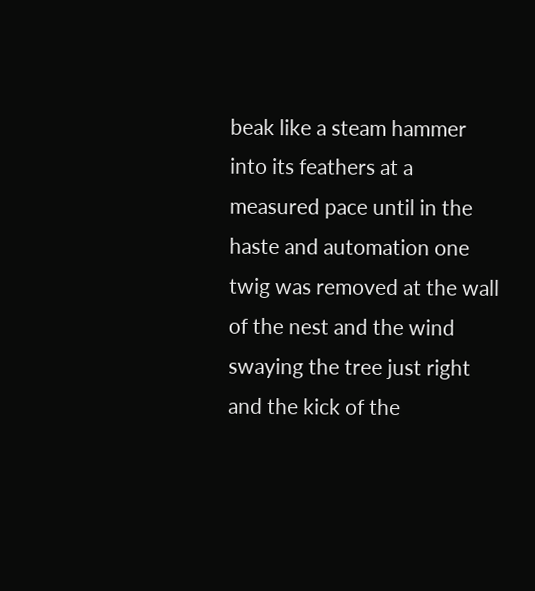beak like a steam hammer into its feathers at a measured pace until in the haste and automation one twig was removed at the wall of the nest and the wind swaying the tree just right and the kick of the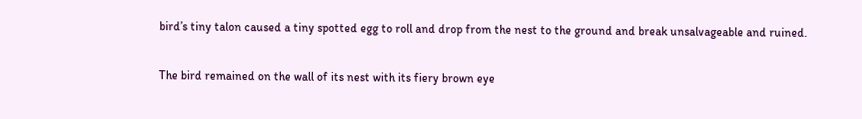bird’s tiny talon caused a tiny spotted egg to roll and drop from the nest to the ground and break unsalvageable and ruined.

The bird remained on the wall of its nest with its fiery brown eye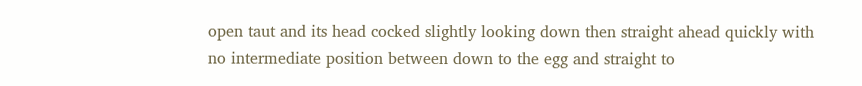open taut and its head cocked slightly looking down then straight ahead quickly with no intermediate position between down to the egg and straight to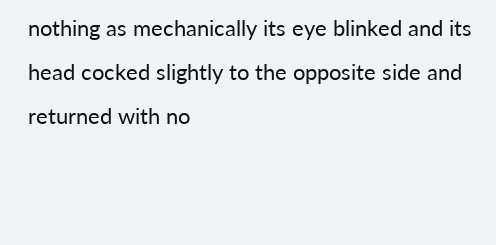nothing as mechanically its eye blinked and its head cocked slightly to the opposite side and returned with no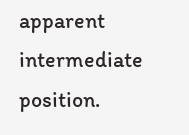apparent intermediate position.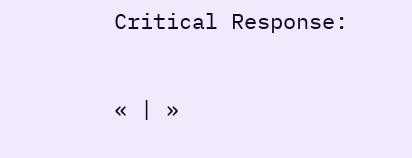Critical Response:

« | »